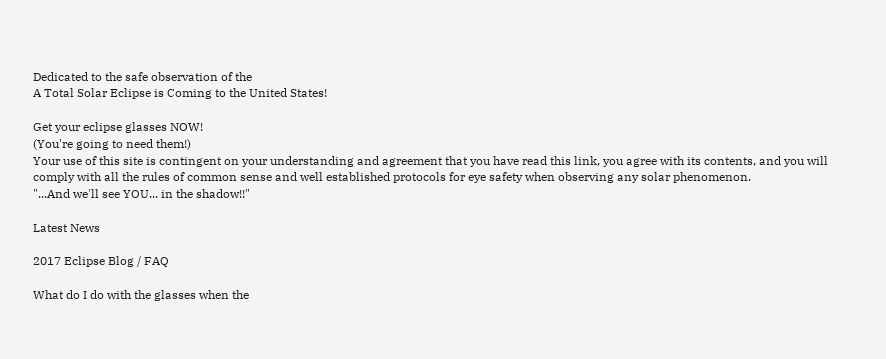Dedicated to the safe observation of the
A Total Solar Eclipse is Coming to the United States!

Get your eclipse glasses NOW!
(You're going to need them!)
Your use of this site is contingent on your understanding and agreement that you have read this link, you agree with its contents, and you will comply with all the rules of common sense and well established protocols for eye safety when observing any solar phenomenon.
"...And we'll see YOU... in the shadow!!"

Latest News

2017 Eclipse Blog / FAQ

What do I do with the glasses when the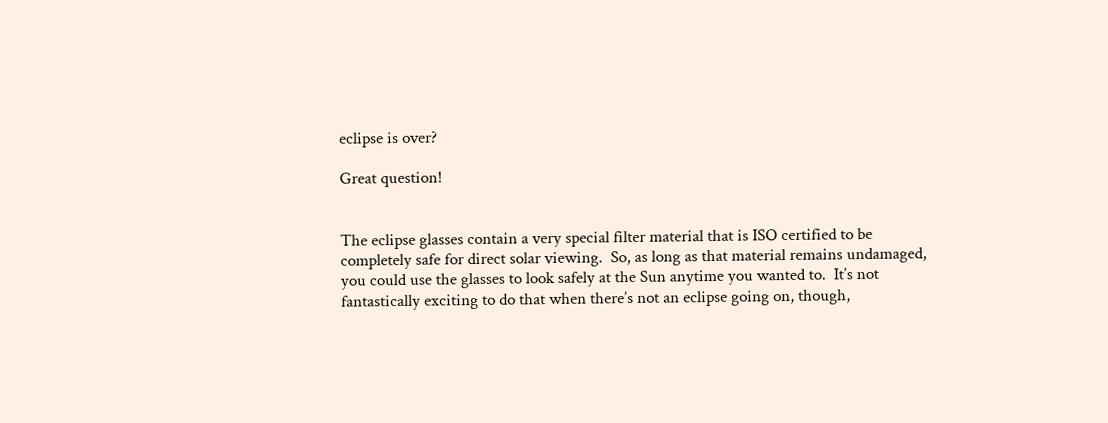eclipse is over?

Great question!


The eclipse glasses contain a very special filter material that is ISO certified to be completely safe for direct solar viewing.  So, as long as that material remains undamaged, you could use the glasses to look safely at the Sun anytime you wanted to.  It’s not fantastically exciting to do that when there’s not an eclipse going on, though,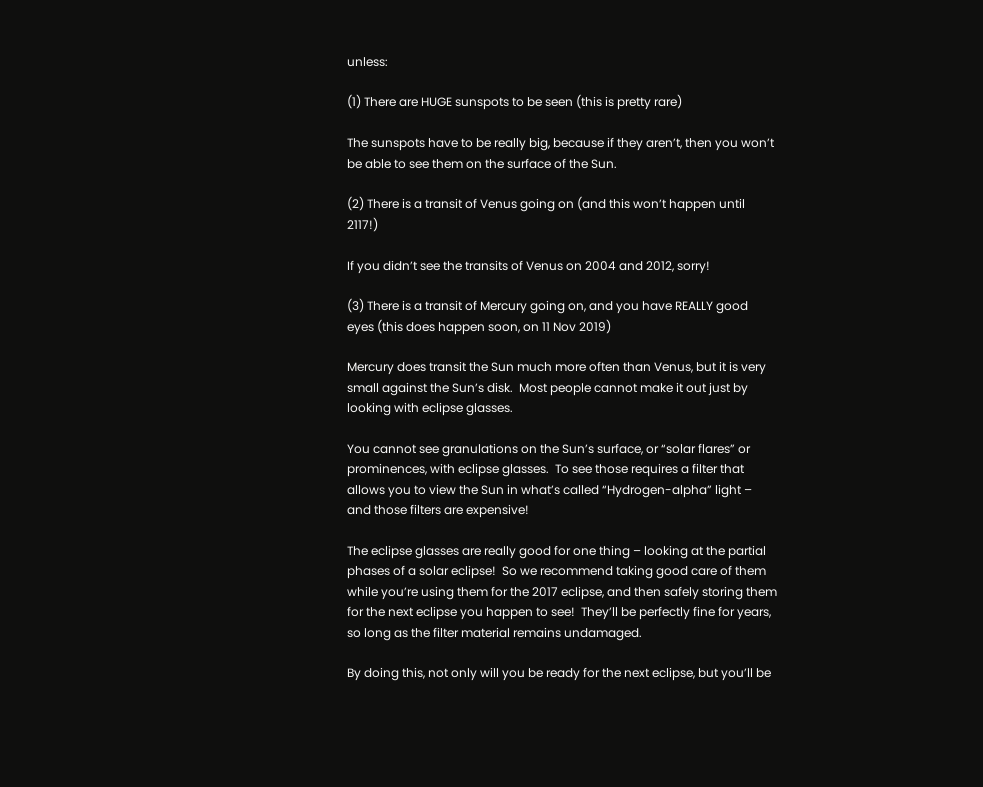unless:

(1) There are HUGE sunspots to be seen (this is pretty rare)

The sunspots have to be really big, because if they aren’t, then you won’t be able to see them on the surface of the Sun.

(2) There is a transit of Venus going on (and this won’t happen until 2117!)

If you didn’t see the transits of Venus on 2004 and 2012, sorry!

(3) There is a transit of Mercury going on, and you have REALLY good eyes (this does happen soon, on 11 Nov 2019)

Mercury does transit the Sun much more often than Venus, but it is very small against the Sun’s disk.  Most people cannot make it out just by looking with eclipse glasses.

You cannot see granulations on the Sun’s surface, or “solar flares” or prominences, with eclipse glasses.  To see those requires a filter that allows you to view the Sun in what’s called “Hydrogen-alpha” light – and those filters are expensive!

The eclipse glasses are really good for one thing – looking at the partial phases of a solar eclipse!  So we recommend taking good care of them while you’re using them for the 2017 eclipse, and then safely storing them for the next eclipse you happen to see!  They’ll be perfectly fine for years, so long as the filter material remains undamaged.

By doing this, not only will you be ready for the next eclipse, but you’ll be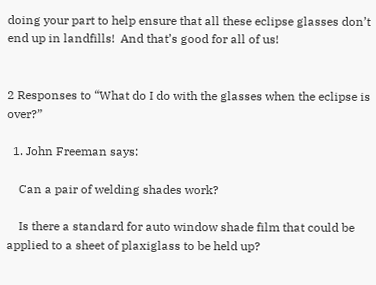doing your part to help ensure that all these eclipse glasses don’t end up in landfills!  And that’s good for all of us!


2 Responses to “What do I do with the glasses when the eclipse is over?”

  1. John Freeman says:

    Can a pair of welding shades work?

    Is there a standard for auto window shade film that could be applied to a sheet of plaxiglass to be held up?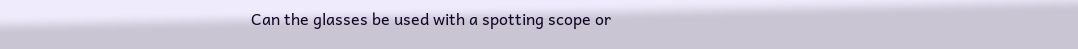Can the glasses be used with a spotting scope or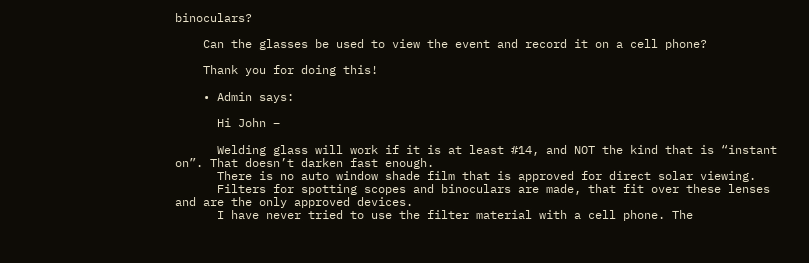binoculars?

    Can the glasses be used to view the event and record it on a cell phone?

    Thank you for doing this!

    • Admin says:

      Hi John –

      Welding glass will work if it is at least #14, and NOT the kind that is “instant on”. That doesn’t darken fast enough.
      There is no auto window shade film that is approved for direct solar viewing.
      Filters for spotting scopes and binoculars are made, that fit over these lenses and are the only approved devices.
      I have never tried to use the filter material with a cell phone. The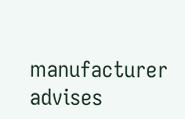manufacturer advises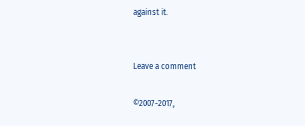against it.


Leave a comment

©2007-2017,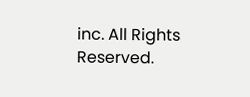inc. All Rights Reserved.